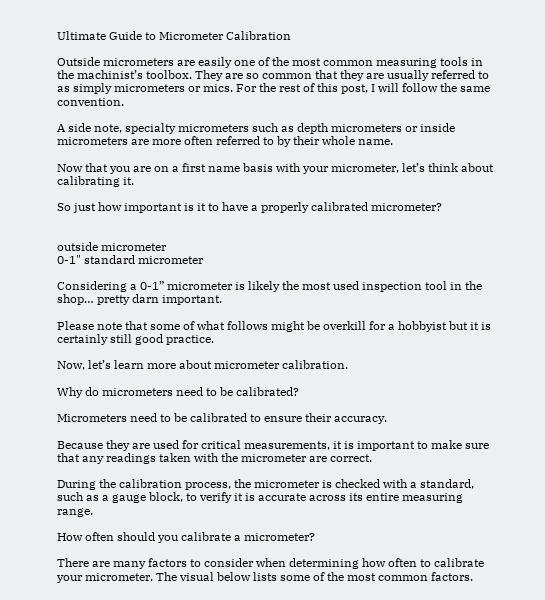Ultimate Guide to Micrometer Calibration

Outside micrometers are easily one of the most common measuring tools in the machinist’s toolbox. They are so common that they are usually referred to as simply micrometers or mics. For the rest of this post, I will follow the same convention.

A side note, specialty micrometers such as depth micrometers or inside micrometers are more often referred to by their whole name.

Now that you are on a first name basis with your micrometer, let’s think about calibrating it.

So just how important is it to have a properly calibrated micrometer?


outside micrometer
0-1" standard micrometer

Considering a 0-1” micrometer is likely the most used inspection tool in the shop… pretty darn important.

Please note that some of what follows might be overkill for a hobbyist but it is certainly still good practice.

Now, let’s learn more about micrometer calibration.

Why do micrometers need to be calibrated?

Micrometers need to be calibrated to ensure their accuracy.

Because they are used for critical measurements, it is important to make sure that any readings taken with the micrometer are correct.

During the calibration process, the micrometer is checked with a standard, such as a gauge block, to verify it is accurate across its entire measuring range.

How often should you calibrate a micrometer?

There are many factors to consider when determining how often to calibrate your micrometer. The visual below lists some of the most common factors.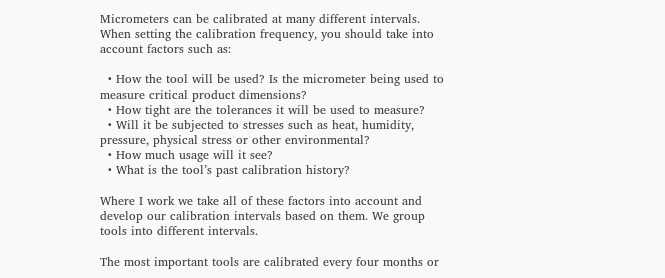Micrometers can be calibrated at many different intervals. When setting the calibration frequency, you should take into account factors such as:

  • How the tool will be used? Is the micrometer being used to measure critical product dimensions?
  • How tight are the tolerances it will be used to measure?
  • Will it be subjected to stresses such as heat, humidity, pressure, physical stress or other environmental?
  • How much usage will it see?
  • What is the tool’s past calibration history?

Where I work we take all of these factors into account and develop our calibration intervals based on them. We group tools into different intervals.

The most important tools are calibrated every four months or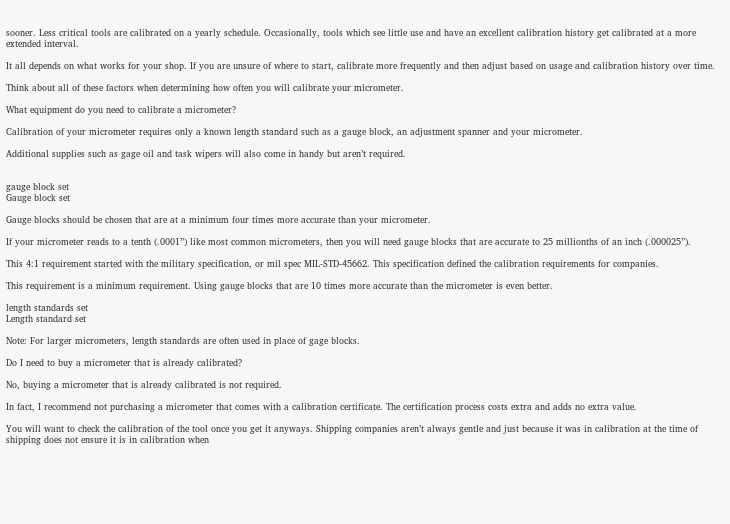sooner. Less critical tools are calibrated on a yearly schedule. Occasionally, tools which see little use and have an excellent calibration history get calibrated at a more extended interval.

It all depends on what works for your shop. If you are unsure of where to start, calibrate more frequently and then adjust based on usage and calibration history over time.

Think about all of these factors when determining how often you will calibrate your micrometer.

What equipment do you need to calibrate a micrometer?

Calibration of your micrometer requires only a known length standard such as a gauge block, an adjustment spanner and your micrometer.

Additional supplies such as gage oil and task wipers will also come in handy but aren’t required.


gauge block set
Gauge block set

Gauge blocks should be chosen that are at a minimum four times more accurate than your micrometer.

If your micrometer reads to a tenth (.0001”) like most common micrometers, then you will need gauge blocks that are accurate to 25 millionths of an inch (.000025”).

This 4:1 requirement started with the military specification, or mil spec MIL-STD-45662. This specification defined the calibration requirements for companies.

This requirement is a minimum requirement. Using gauge blocks that are 10 times more accurate than the micrometer is even better.

length standards set
Length standard set

Note: For larger micrometers, length standards are often used in place of gage blocks.

Do I need to buy a micrometer that is already calibrated?

No, buying a micrometer that is already calibrated is not required.

In fact, I recommend not purchasing a micrometer that comes with a calibration certificate. The certification process costs extra and adds no extra value.

You will want to check the calibration of the tool once you get it anyways. Shipping companies aren’t always gentle and just because it was in calibration at the time of shipping does not ensure it is in calibration when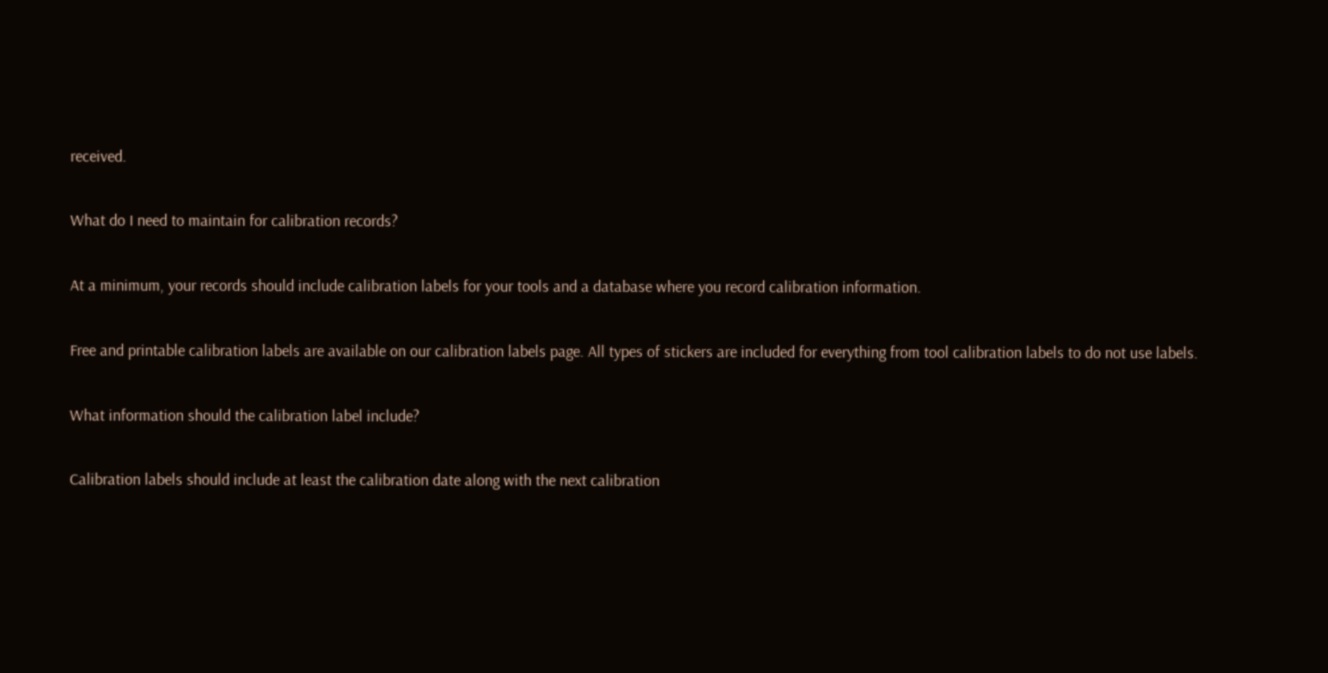received.

What do I need to maintain for calibration records?

At a minimum, your records should include calibration labels for your tools and a database where you record calibration information.

Free and printable calibration labels are available on our calibration labels page. All types of stickers are included for everything from tool calibration labels to do not use labels.

What information should the calibration label include?

Calibration labels should include at least the calibration date along with the next calibration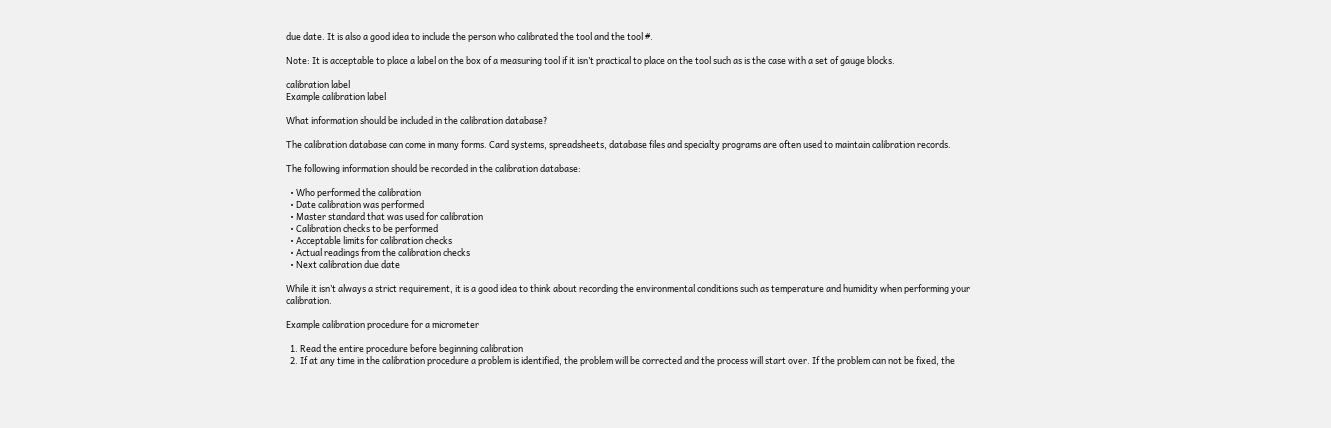due date. It is also a good idea to include the person who calibrated the tool and the tool #.

Note: It is acceptable to place a label on the box of a measuring tool if it isn’t practical to place on the tool such as is the case with a set of gauge blocks.

calibration label
Example calibration label

What information should be included in the calibration database?

The calibration database can come in many forms. Card systems, spreadsheets, database files and specialty programs are often used to maintain calibration records.

The following information should be recorded in the calibration database:

  • Who performed the calibration
  • Date calibration was performed
  • Master standard that was used for calibration
  • Calibration checks to be performed
  • Acceptable limits for calibration checks
  • Actual readings from the calibration checks
  • Next calibration due date

While it isn’t always a strict requirement, it is a good idea to think about recording the environmental conditions such as temperature and humidity when performing your calibration.

Example calibration procedure for a micrometer

  1. Read the entire procedure before beginning calibration
  2. If at any time in the calibration procedure a problem is identified, the problem will be corrected and the process will start over. If the problem can not be fixed, the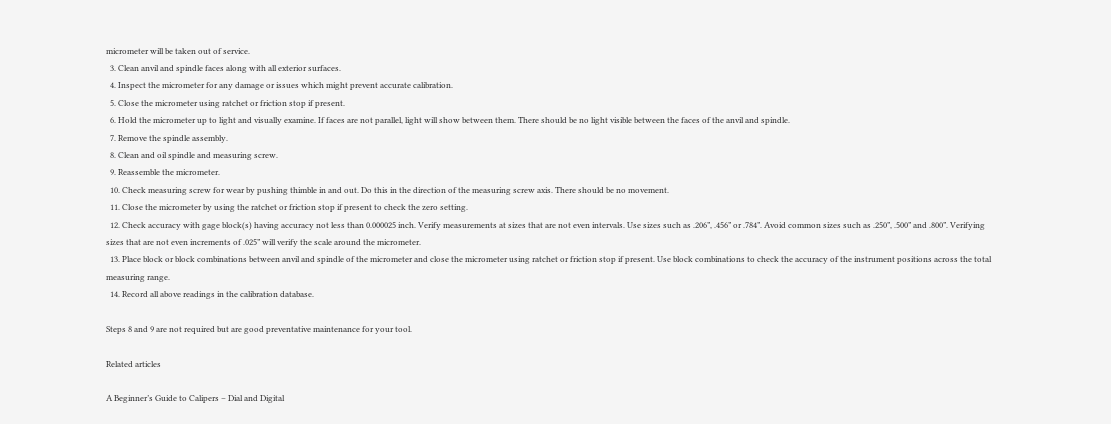micrometer will be taken out of service.
  3. Clean anvil and spindle faces along with all exterior surfaces.
  4. Inspect the micrometer for any damage or issues which might prevent accurate calibration.
  5. Close the micrometer using ratchet or friction stop if present.
  6. Hold the micrometer up to light and visually examine. If faces are not parallel, light will show between them. There should be no light visible between the faces of the anvil and spindle.
  7. Remove the spindle assembly.
  8. Clean and oil spindle and measuring screw.
  9. Reassemble the micrometer.
  10. Check measuring screw for wear by pushing thimble in and out. Do this in the direction of the measuring screw axis. There should be no movement.
  11. Close the micrometer by using the ratchet or friction stop if present to check the zero setting.
  12. Check accuracy with gage block(s) having accuracy not less than 0.000025 inch. Verify measurements at sizes that are not even intervals. Use sizes such as .206”, .456” or .784”. Avoid common sizes such as .250”, .500” and .800”. Verifying sizes that are not even increments of .025” will verify the scale around the micrometer.
  13. Place block or block combinations between anvil and spindle of the micrometer and close the micrometer using ratchet or friction stop if present. Use block combinations to check the accuracy of the instrument positions across the total measuring range.
  14. Record all above readings in the calibration database.

Steps 8 and 9 are not required but are good preventative maintenance for your tool.

Related articles

A Beginner’s Guide to Calipers – Dial and Digital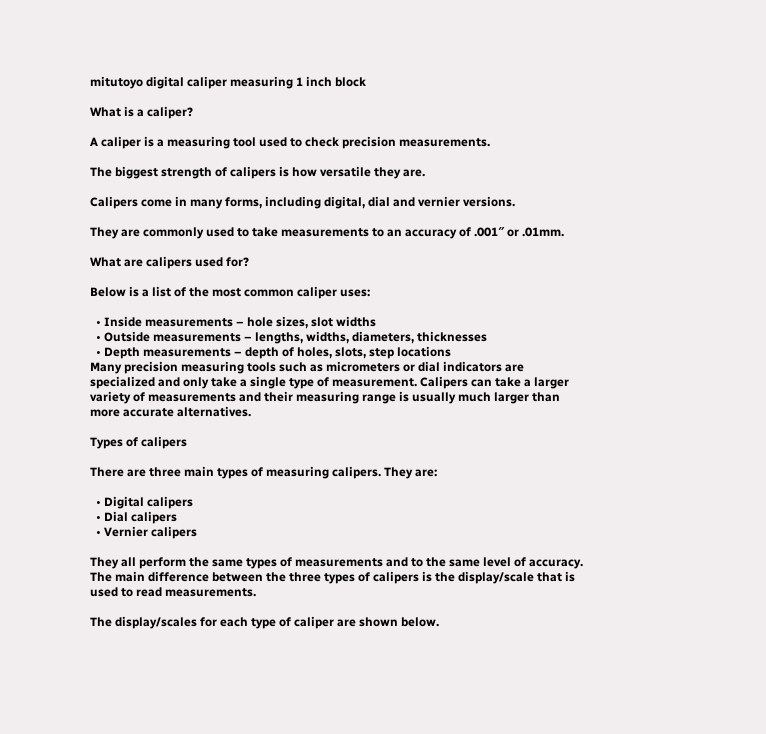mitutoyo digital caliper measuring 1 inch block

What is a caliper?

A caliper is a measuring tool used to check precision measurements.

The biggest strength of calipers is how versatile they are.

Calipers come in many forms, including digital, dial and vernier versions.

They are commonly used to take measurements to an accuracy of .001″ or .01mm.

What are calipers used for?

Below is a list of the most common caliper uses:

  • Inside measurements – hole sizes, slot widths
  • Outside measurements – lengths, widths, diameters, thicknesses
  • Depth measurements – depth of holes, slots, step locations
Many precision measuring tools such as micrometers or dial indicators are specialized and only take a single type of measurement. Calipers can take a larger variety of measurements and their measuring range is usually much larger than more accurate alternatives.

Types of calipers

There are three main types of measuring calipers. They are:

  • Digital calipers
  • Dial calipers
  • Vernier calipers

They all perform the same types of measurements and to the same level of accuracy. The main difference between the three types of calipers is the display/scale that is used to read measurements.

The display/scales for each type of caliper are shown below.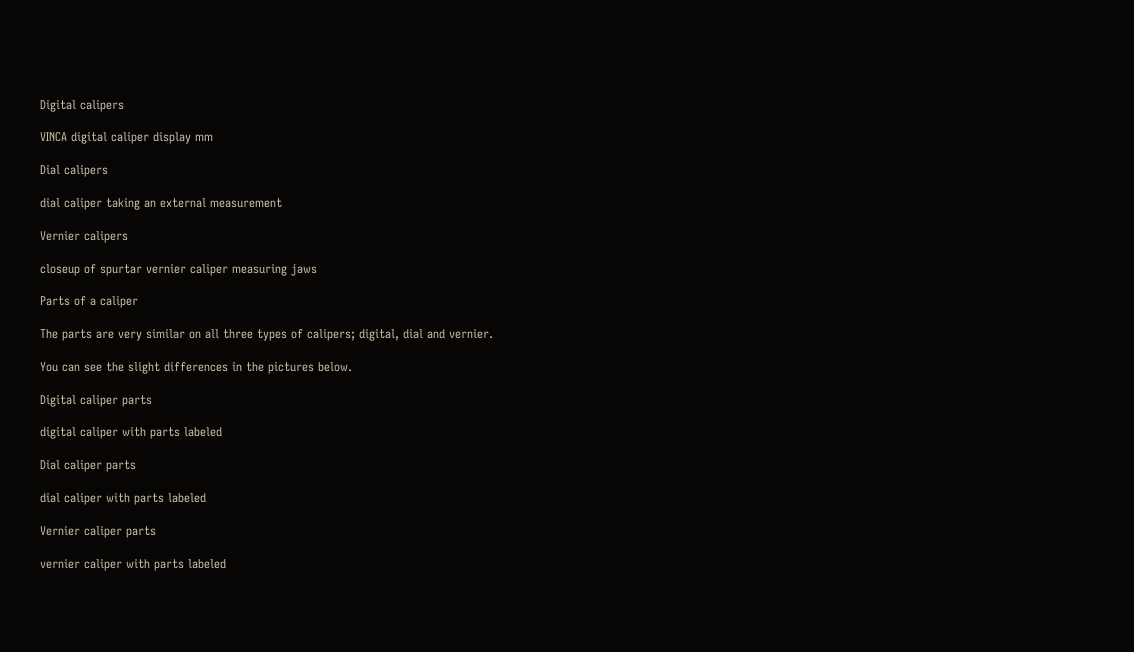Digital calipers

VINCA digital caliper display mm

Dial calipers

dial caliper taking an external measurement

Vernier calipers

closeup of spurtar vernier caliper measuring jaws

Parts of a caliper

The parts are very similar on all three types of calipers; digital, dial and vernier.

You can see the slight differences in the pictures below.

Digital caliper parts

digital caliper with parts labeled

Dial caliper parts

dial caliper with parts labeled

Vernier caliper parts

vernier caliper with parts labeled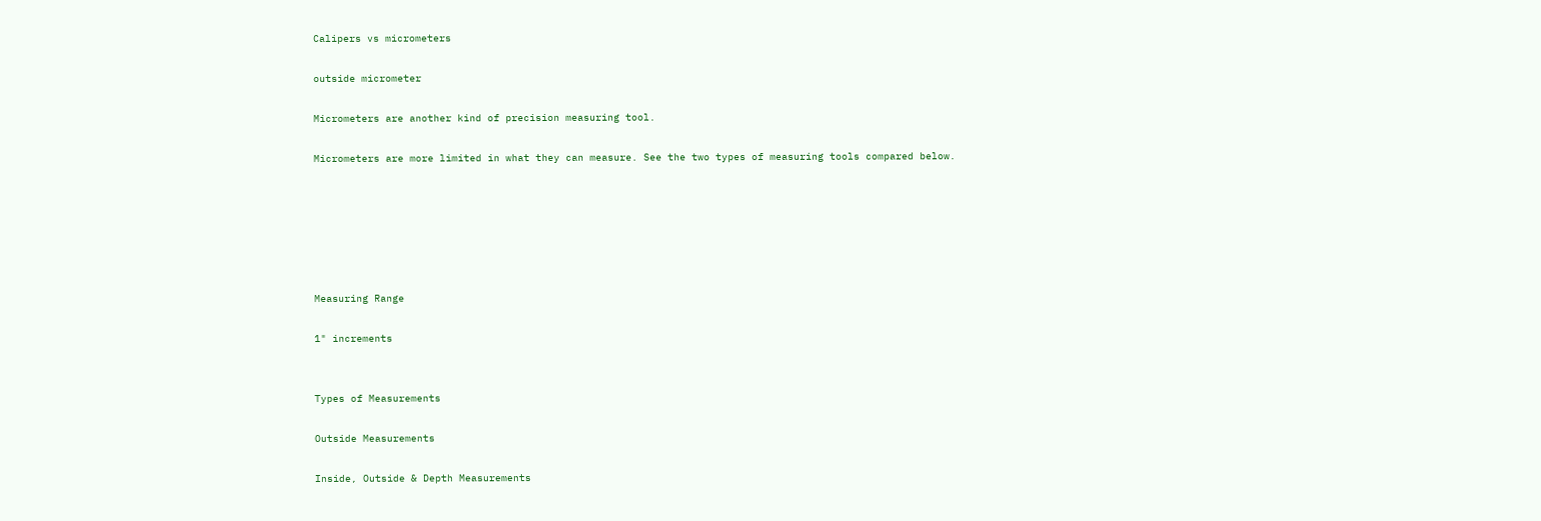Calipers vs micrometers

outside micrometer

Micrometers are another kind of precision measuring tool.

Micrometers are more limited in what they can measure. See the two types of measuring tools compared below.






Measuring Range

1" increments


Types of Measurements

Outside Measurements

Inside, Outside & Depth Measurements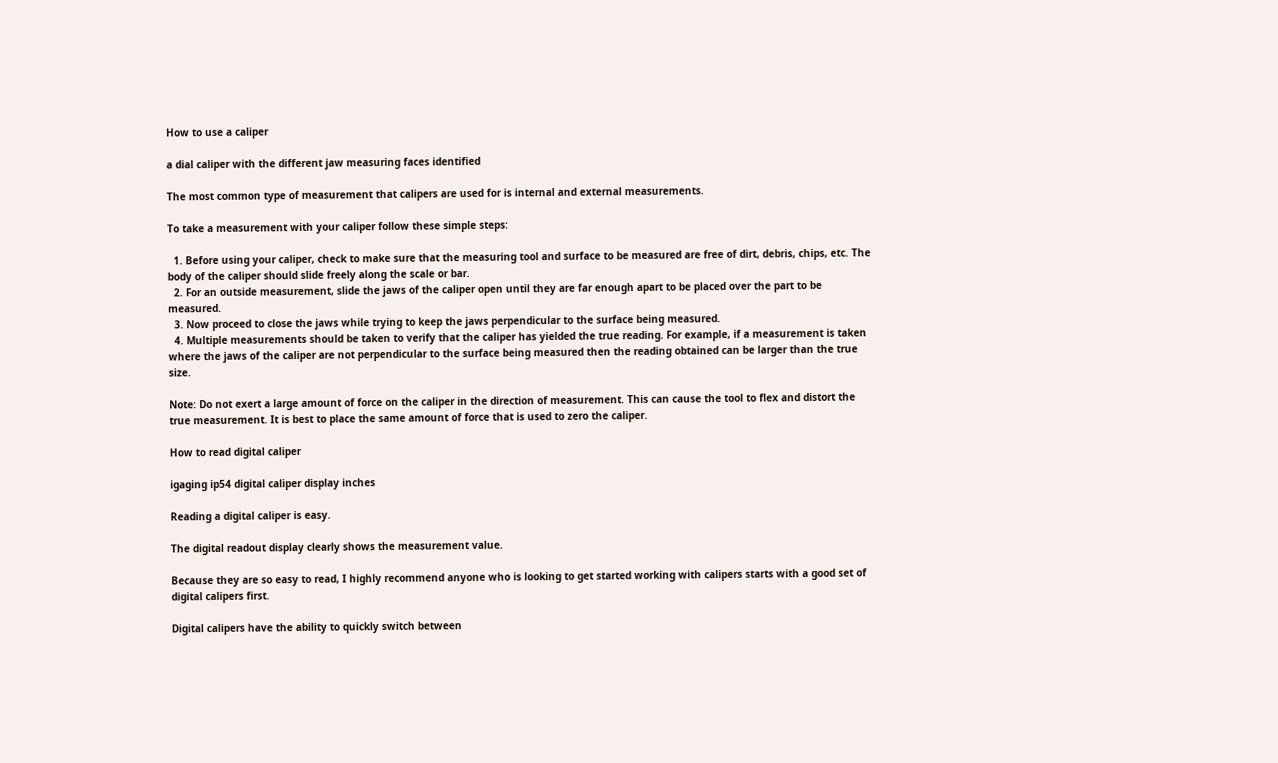How to use a caliper

a dial caliper with the different jaw measuring faces identified

The most common type of measurement that calipers are used for is internal and external measurements.

To take a measurement with your caliper follow these simple steps:

  1. Before using your caliper, check to make sure that the measuring tool and surface to be measured are free of dirt, debris, chips, etc. The body of the caliper should slide freely along the scale or bar.
  2. For an outside measurement, slide the jaws of the caliper open until they are far enough apart to be placed over the part to be measured.
  3. Now proceed to close the jaws while trying to keep the jaws perpendicular to the surface being measured.
  4. Multiple measurements should be taken to verify that the caliper has yielded the true reading. For example, if a measurement is taken where the jaws of the caliper are not perpendicular to the surface being measured then the reading obtained can be larger than the true size.

Note: Do not exert a large amount of force on the caliper in the direction of measurement. This can cause the tool to flex and distort the true measurement. It is best to place the same amount of force that is used to zero the caliper.

How to read digital caliper

igaging ip54 digital caliper display inches

Reading a digital caliper is easy.

The digital readout display clearly shows the measurement value.

Because they are so easy to read, I highly recommend anyone who is looking to get started working with calipers starts with a good set of digital calipers first.

Digital calipers have the ability to quickly switch between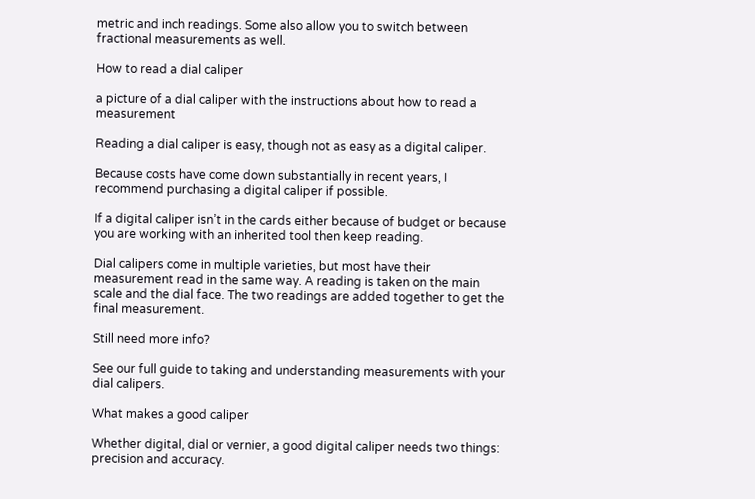metric and inch readings. Some also allow you to switch between fractional measurements as well.

How to read a dial caliper

a picture of a dial caliper with the instructions about how to read a measurement

Reading a dial caliper is easy, though not as easy as a digital caliper.

Because costs have come down substantially in recent years, I recommend purchasing a digital caliper if possible.

If a digital caliper isn’t in the cards either because of budget or because you are working with an inherited tool then keep reading.

Dial calipers come in multiple varieties, but most have their measurement read in the same way. A reading is taken on the main scale and the dial face. The two readings are added together to get the final measurement.

Still need more info?

See our full guide to taking and understanding measurements with your dial calipers.

What makes a good caliper

Whether digital, dial or vernier, a good digital caliper needs two things: precision and accuracy.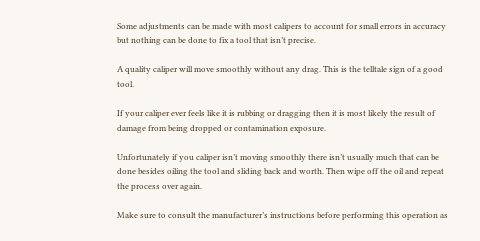Some adjustments can be made with most calipers to account for small errors in accuracy but nothing can be done to fix a tool that isn’t precise.

A quality caliper will move smoothly without any drag. This is the telltale sign of a good tool.

If your caliper ever feels like it is rubbing or dragging then it is most likely the result of damage from being dropped or contamination exposure.

Unfortunately if you caliper isn’t moving smoothly there isn’t usually much that can be done besides oiling the tool and sliding back and worth. Then wipe off the oil and repeat the process over again.

Make sure to consult the manufacturer’s instructions before performing this operation as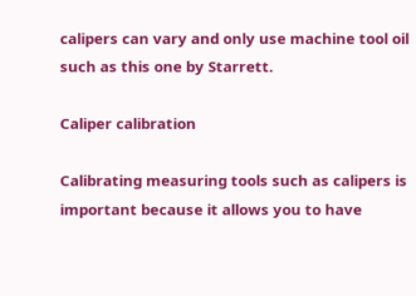calipers can vary and only use machine tool oil such as this one by Starrett.

Caliper calibration

Calibrating measuring tools such as calipers is important because it allows you to have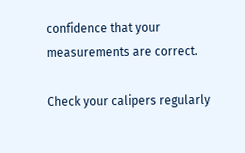confidence that your measurements are correct.

Check your calipers regularly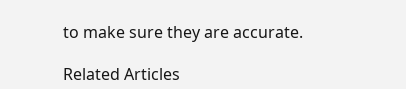to make sure they are accurate.

Related Articles